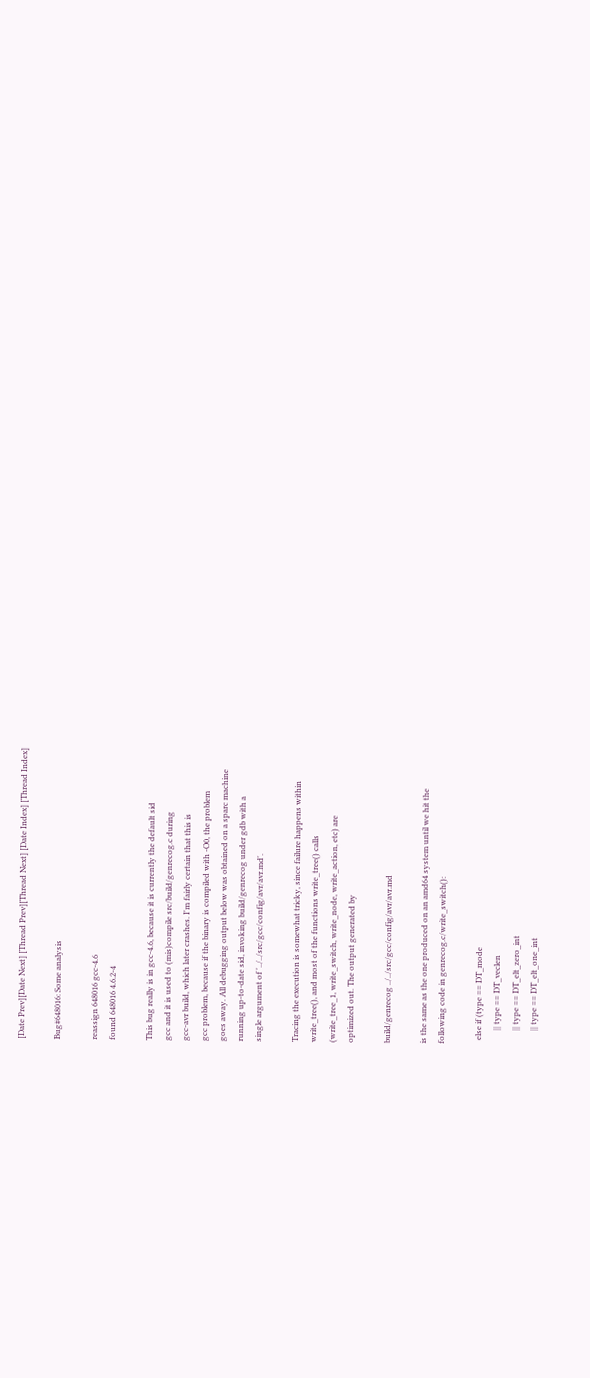[Date Prev][Date Next] [Thread Prev][Thread Next] [Date Index] [Thread Index]

Bug#648016: Some analysis

reassign 648016 gcc-4.6
found 648016 4.6.2-4

This bug really is in gcc-4.6, because it is currently the default sid
gcc and it is used to (mis)compile src/build/genrecog.c during
gcc-avr build, which later crashes. I'm fairly certain that this is
gcc problem, because if the binary is compiled with -O0, the problem
goes away. All debugging output below was obtained on a sparc machine
running up-to-date sid, invoking build/genrecog under gdb with a
single argument of '../../src/gcc/config/avr/avr.md'.

Tracing the execution is somewhat tricky, since failure happens within
write_tree(), and most of the functions write_tree() calls
(write_tree_1, write_switch, write_node, write_action, etc) are
optimized out. The output generated by

build/genrecog ../../src/gcc/config/avr/avr.md

is the same as the one produced on an amd64 system until we hit the
following code in genrecog.c/write_switch():

  else if (type == DT_mode
       || type == DT_veclen
       || type == DT_elt_zero_int
       || type == DT_elt_one_int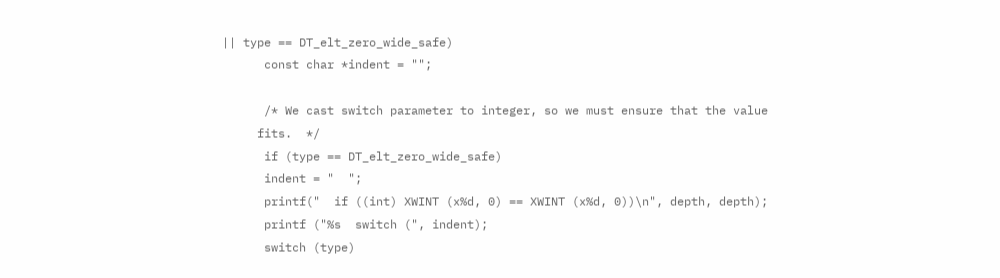|| type == DT_elt_zero_wide_safe)
      const char *indent = "";

      /* We cast switch parameter to integer, so we must ensure that the value
     fits.  */
      if (type == DT_elt_zero_wide_safe)
      indent = "  ";
      printf("  if ((int) XWINT (x%d, 0) == XWINT (x%d, 0))\n", depth, depth);
      printf ("%s  switch (", indent);
      switch (type)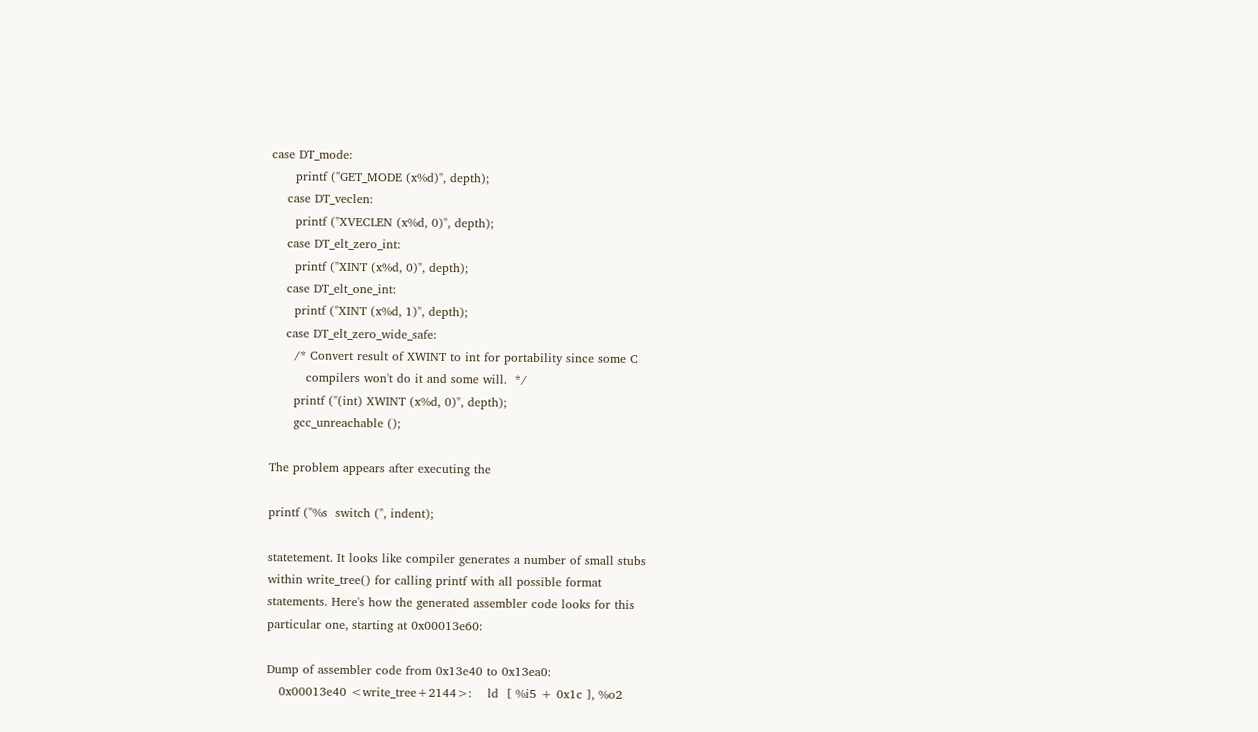case DT_mode:
      printf ("GET_MODE (x%d)", depth);
    case DT_veclen:
      printf ("XVECLEN (x%d, 0)", depth);
    case DT_elt_zero_int:
      printf ("XINT (x%d, 0)", depth);
    case DT_elt_one_int:
      printf ("XINT (x%d, 1)", depth);
    case DT_elt_zero_wide_safe:
      /* Convert result of XWINT to int for portability since some C
         compilers won't do it and some will.  */
      printf ("(int) XWINT (x%d, 0)", depth);
      gcc_unreachable ();

The problem appears after executing the

printf ("%s  switch (", indent);

statetement. It looks like compiler generates a number of small stubs
within write_tree() for calling printf with all possible format
statements. Here's how the generated assembler code looks for this
particular one, starting at 0x00013e60:

Dump of assembler code from 0x13e40 to 0x13ea0:
   0x00013e40 <write_tree+2144>:    ld  [ %i5 + 0x1c ], %o2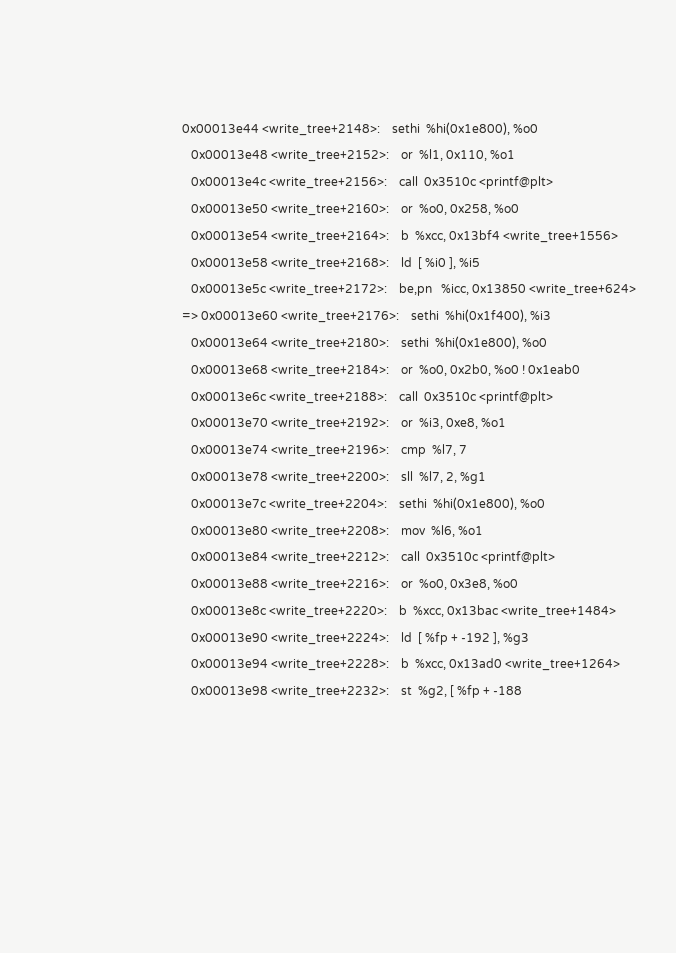0x00013e44 <write_tree+2148>:    sethi  %hi(0x1e800), %o0
   0x00013e48 <write_tree+2152>:    or  %l1, 0x110, %o1
   0x00013e4c <write_tree+2156>:    call  0x3510c <printf@plt>
   0x00013e50 <write_tree+2160>:    or  %o0, 0x258, %o0
   0x00013e54 <write_tree+2164>:    b  %xcc, 0x13bf4 <write_tree+1556>
   0x00013e58 <write_tree+2168>:    ld  [ %i0 ], %i5
   0x00013e5c <write_tree+2172>:    be,pn   %icc, 0x13850 <write_tree+624>
=> 0x00013e60 <write_tree+2176>:    sethi  %hi(0x1f400), %i3
   0x00013e64 <write_tree+2180>:    sethi  %hi(0x1e800), %o0
   0x00013e68 <write_tree+2184>:    or  %o0, 0x2b0, %o0 ! 0x1eab0
   0x00013e6c <write_tree+2188>:    call  0x3510c <printf@plt>
   0x00013e70 <write_tree+2192>:    or  %i3, 0xe8, %o1
   0x00013e74 <write_tree+2196>:    cmp  %l7, 7
   0x00013e78 <write_tree+2200>:    sll  %l7, 2, %g1
   0x00013e7c <write_tree+2204>:    sethi  %hi(0x1e800), %o0
   0x00013e80 <write_tree+2208>:    mov  %l6, %o1
   0x00013e84 <write_tree+2212>:    call  0x3510c <printf@plt>
   0x00013e88 <write_tree+2216>:    or  %o0, 0x3e8, %o0
   0x00013e8c <write_tree+2220>:    b  %xcc, 0x13bac <write_tree+1484>
   0x00013e90 <write_tree+2224>:    ld  [ %fp + -192 ], %g3
   0x00013e94 <write_tree+2228>:    b  %xcc, 0x13ad0 <write_tree+1264>
   0x00013e98 <write_tree+2232>:    st  %g2, [ %fp + -188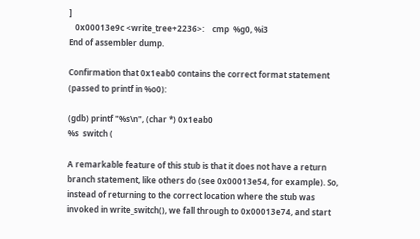]
   0x00013e9c <write_tree+2236>:    cmp  %g0, %i3
End of assembler dump.

Confirmation that 0x1eab0 contains the correct format statement
(passed to printf in %o0):

(gdb) printf "%s\n", (char *) 0x1eab0
%s  switch (

A remarkable feature of this stub is that it does not have a return
branch statement, like others do (see 0x00013e54, for example). So,
instead of returning to the correct location where the stub was
invoked in write_switch(), we fall through to 0x00013e74, and start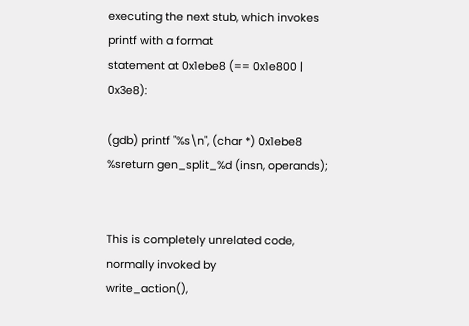executing the next stub, which invokes printf with a format
statement at 0x1ebe8 (== 0x1e800 | 0x3e8):

(gdb) printf "%s\n", (char *) 0x1ebe8
%sreturn gen_split_%d (insn, operands);


This is completely unrelated code, normally invoked by
write_action(),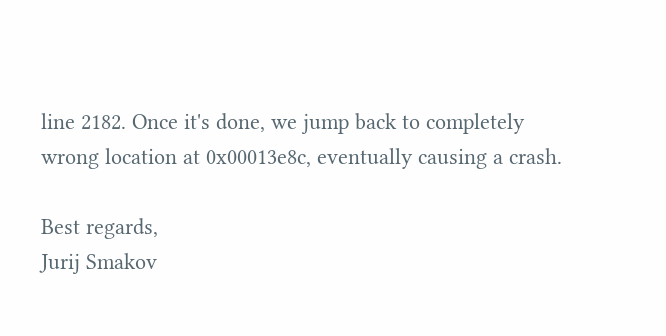line 2182. Once it's done, we jump back to completely
wrong location at 0x00013e8c, eventually causing a crash.

Best regards,
Jurij Smakov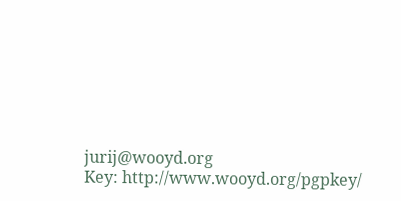jurij@wooyd.org
Key: http://www.wooyd.org/pgpkey/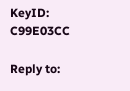KeyID: C99E03CC

Reply to: